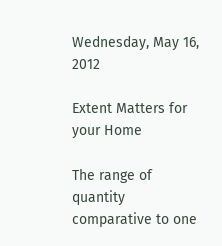Wednesday, May 16, 2012

Extent Matters for your Home

The range of quantity comparative to one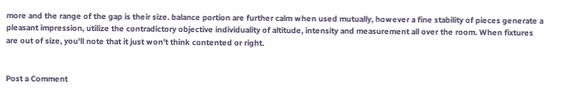more and the range of the gap is their size. balance portion are further calm when used mutually, however a fine stability of pieces generate a pleasant impression, utilize the contradictory objective individuality of altitude, intensity and measurement all over the room. When fixtures are out of size, you'll note that it just won't think contented or right.


Post a Comment